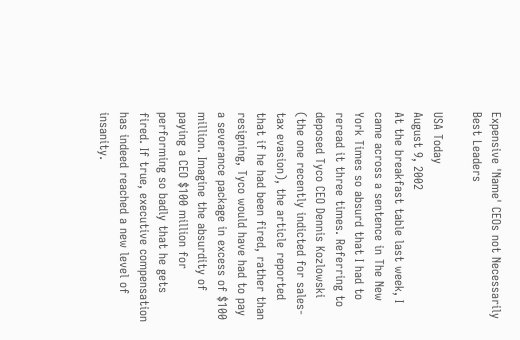Expensive 'Name' CEOs not Necessarily Best Leaders

USA Today
August 9, 2002
At the breakfast table last week, I came across a sentence in The New York Times so absurd that I had to reread it three times. Referring to deposed Tyco CEO Dennis Kozlowski (the one recently indicted for sales-tax evasion), the article reported that if he had been fired, rather than resigning, Tyco would have had to pay a severance package in excess of $100 million. Imagine the absurdity of paying a CEO $100 million for performing so badly that he gets fired. If true, executive compensation has indeed reached a new level of insanity.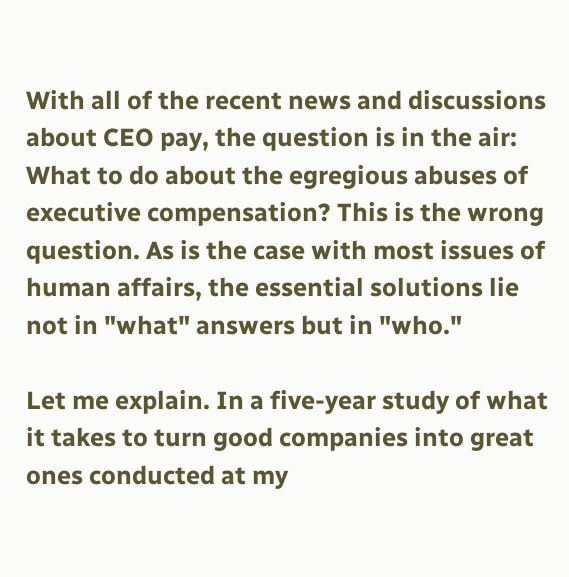With all of the recent news and discussions about CEO pay, the question is in the air: What to do about the egregious abuses of executive compensation? This is the wrong question. As is the case with most issues of human affairs, the essential solutions lie not in "what" answers but in "who."

Let me explain. In a five-year study of what it takes to turn good companies into great ones conducted at my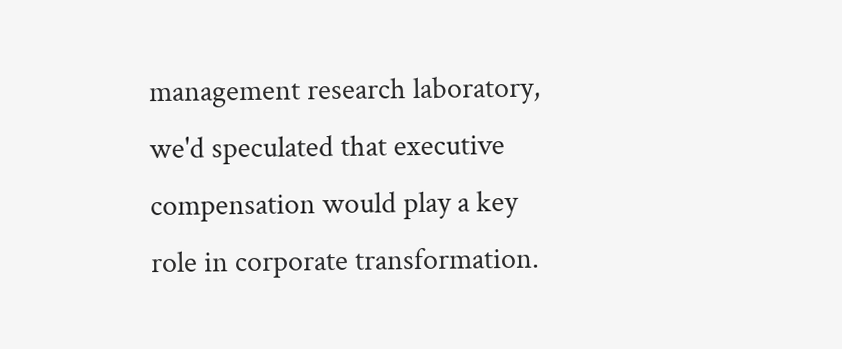management research laboratory, we'd speculated that executive compensation would play a key role in corporate transformation.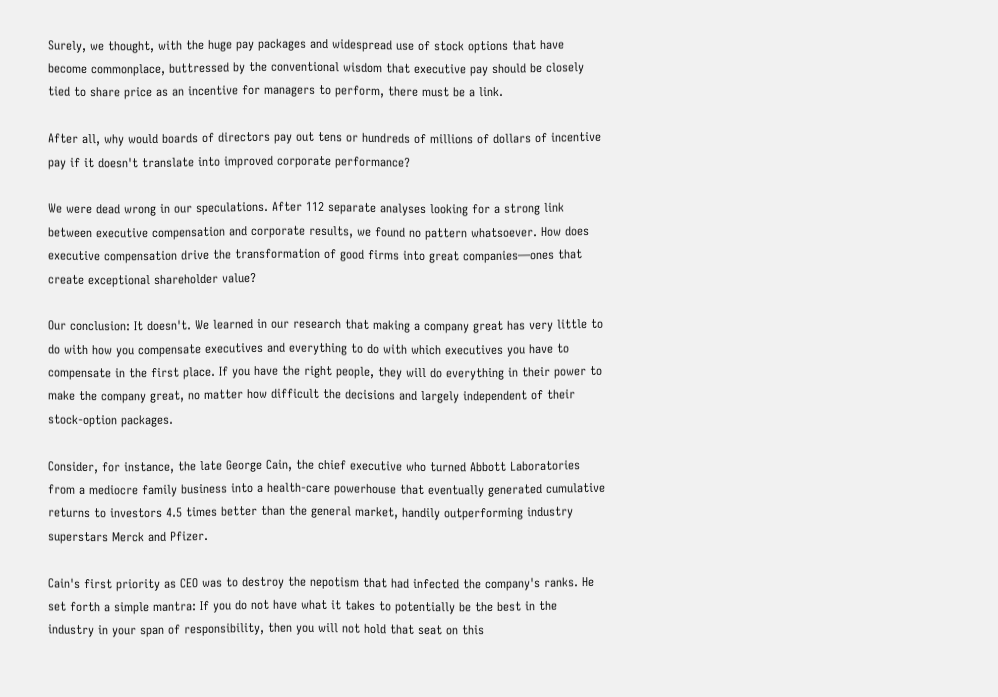Surely, we thought, with the huge pay packages and widespread use of stock options that have become commonplace, buttressed by the conventional wisdom that executive pay should be closely tied to share price as an incentive for managers to perform, there must be a link.

After all, why would boards of directors pay out tens or hundreds of millions of dollars of incentive pay if it doesn't translate into improved corporate performance?

We were dead wrong in our speculations. After 112 separate analyses looking for a strong link between executive compensation and corporate results, we found no pattern whatsoever. How does executive compensation drive the transformation of good firms into great companies—ones that create exceptional shareholder value?

Our conclusion: It doesn't. We learned in our research that making a company great has very little to do with how you compensate executives and everything to do with which executives you have to compensate in the first place. If you have the right people, they will do everything in their power to make the company great, no matter how difficult the decisions and largely independent of their stock-option packages.

Consider, for instance, the late George Cain, the chief executive who turned Abbott Laboratories from a mediocre family business into a health-care powerhouse that eventually generated cumulative returns to investors 4.5 times better than the general market, handily outperforming industry superstars Merck and Pfizer.

Cain's first priority as CEO was to destroy the nepotism that had infected the company's ranks. He set forth a simple mantra: If you do not have what it takes to potentially be the best in the industry in your span of responsibility, then you will not hold that seat on this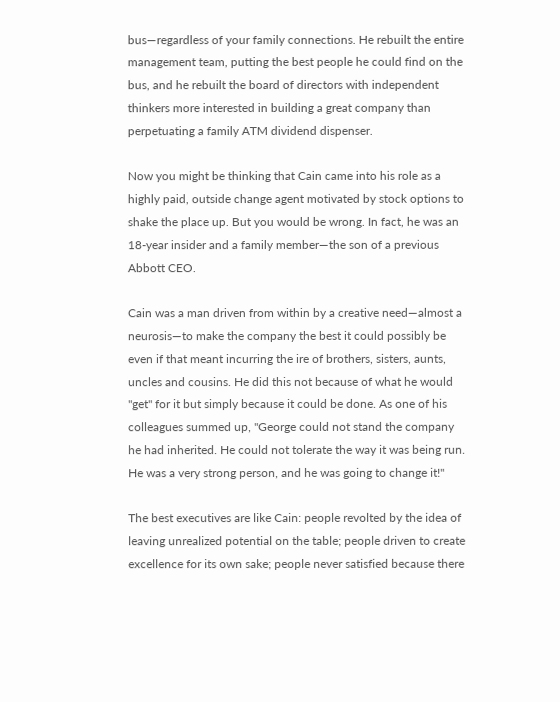bus—regardless of your family connections. He rebuilt the entire management team, putting the best people he could find on the bus, and he rebuilt the board of directors with independent thinkers more interested in building a great company than perpetuating a family ATM dividend dispenser.

Now you might be thinking that Cain came into his role as a highly paid, outside change agent motivated by stock options to shake the place up. But you would be wrong. In fact, he was an 18-year insider and a family member—the son of a previous Abbott CEO.

Cain was a man driven from within by a creative need—almost a neurosis—to make the company the best it could possibly be even if that meant incurring the ire of brothers, sisters, aunts, uncles and cousins. He did this not because of what he would "get" for it but simply because it could be done. As one of his colleagues summed up, "George could not stand the company he had inherited. He could not tolerate the way it was being run. He was a very strong person, and he was going to change it!"

The best executives are like Cain: people revolted by the idea of leaving unrealized potential on the table; people driven to create excellence for its own sake; people never satisfied because there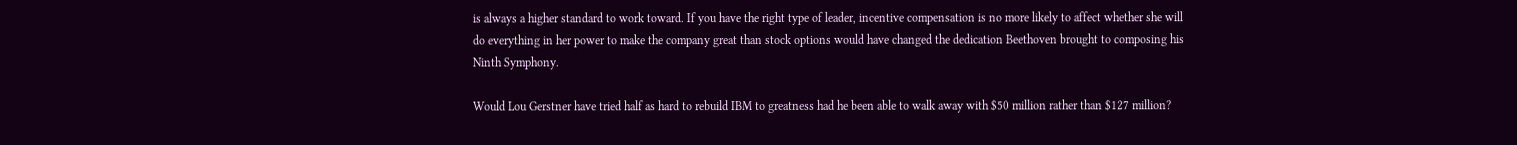is always a higher standard to work toward. If you have the right type of leader, incentive compensation is no more likely to affect whether she will do everything in her power to make the company great than stock options would have changed the dedication Beethoven brought to composing his Ninth Symphony.

Would Lou Gerstner have tried half as hard to rebuild IBM to greatness had he been able to walk away with $50 million rather than $127 million?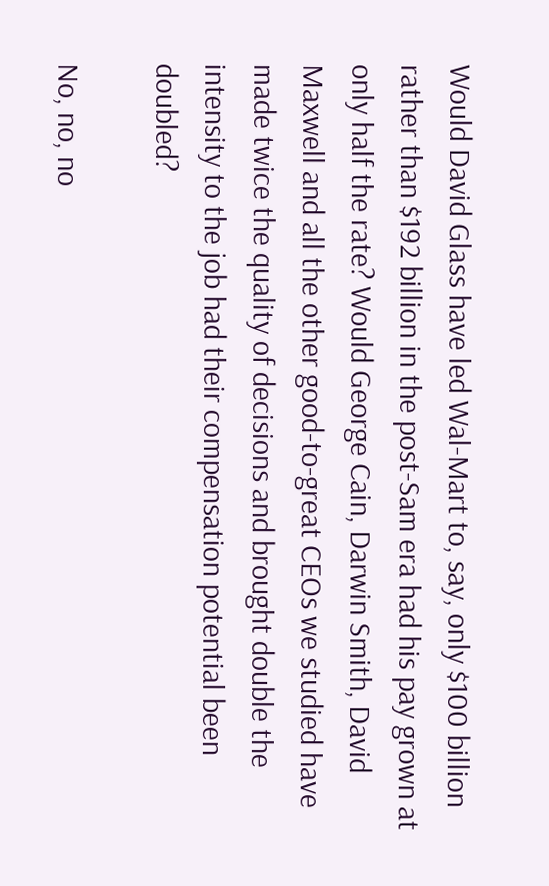Would David Glass have led Wal-Mart to, say, only $100 billion rather than $192 billion in the post-Sam era had his pay grown at only half the rate? Would George Cain, Darwin Smith, David Maxwell and all the other good-to-great CEOs we studied have made twice the quality of decisions and brought double the intensity to the job had their compensation potential been doubled?

No, no, no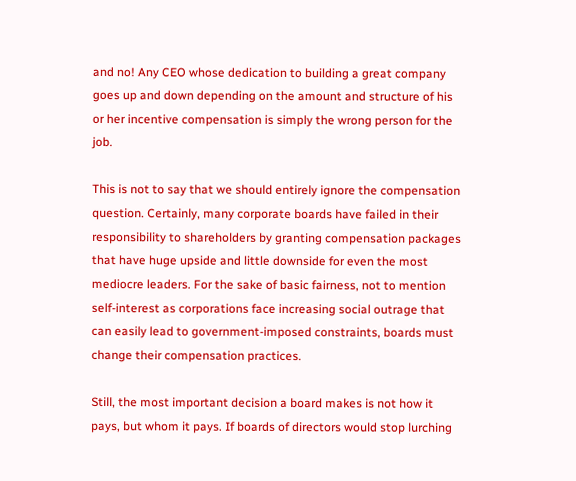and no! Any CEO whose dedication to building a great company goes up and down depending on the amount and structure of his or her incentive compensation is simply the wrong person for the job.

This is not to say that we should entirely ignore the compensation question. Certainly, many corporate boards have failed in their responsibility to shareholders by granting compensation packages that have huge upside and little downside for even the most mediocre leaders. For the sake of basic fairness, not to mention self-interest as corporations face increasing social outrage that can easily lead to government-imposed constraints, boards must change their compensation practices.

Still, the most important decision a board makes is not how it pays, but whom it pays. If boards of directors would stop lurching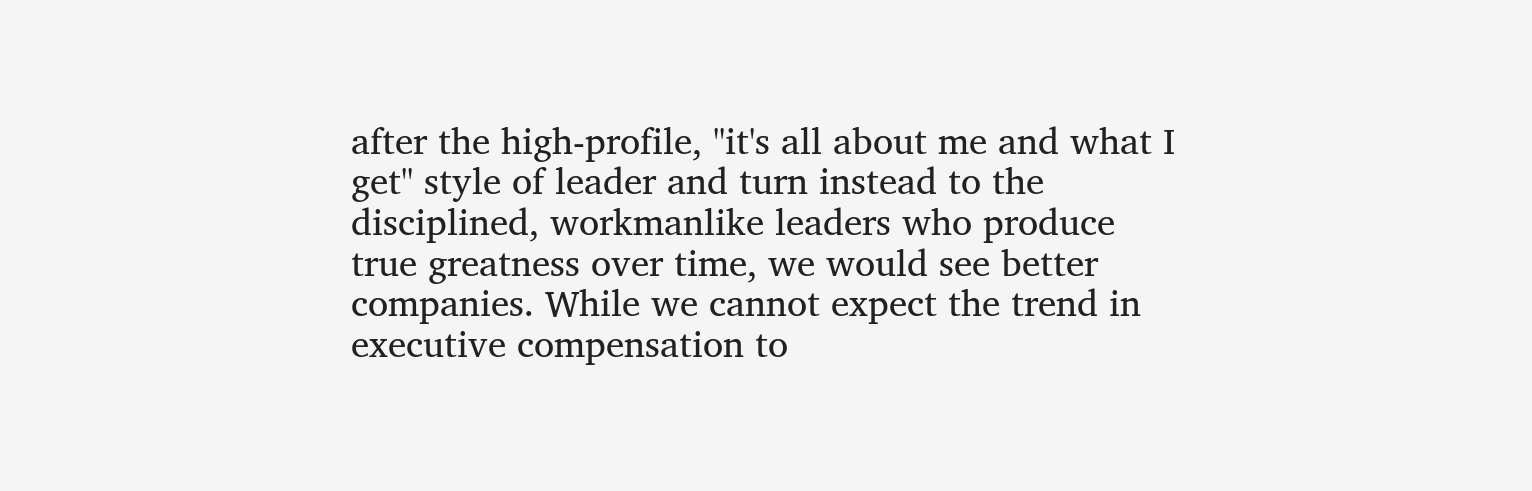after the high-profile, "it's all about me and what I get" style of leader and turn instead to the disciplined, workmanlike leaders who produce true greatness over time, we would see better companies. While we cannot expect the trend in executive compensation to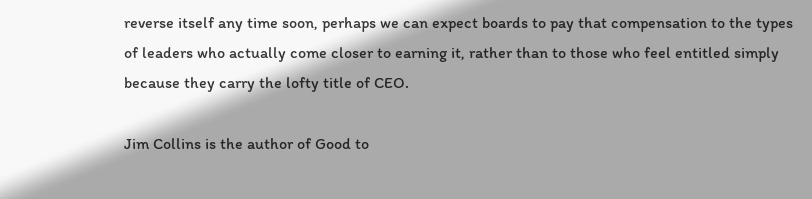reverse itself any time soon, perhaps we can expect boards to pay that compensation to the types of leaders who actually come closer to earning it, rather than to those who feel entitled simply because they carry the lofty title of CEO.

Jim Collins is the author of Good to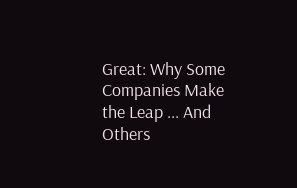Great: Why Some Companies Make the Leap ... And Others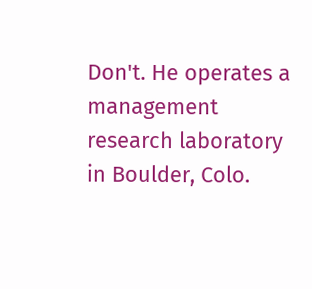Don't. He operates a management research laboratory in Boulder, Colo.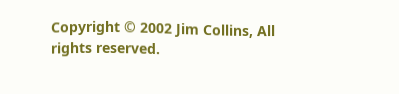Copyright © 2002 Jim Collins, All rights reserved.